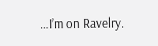…I’m on Ravelry.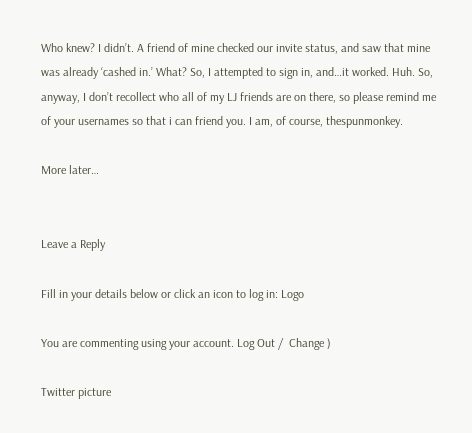Who knew? I didn’t. A friend of mine checked our invite status, and saw that mine was already ‘cashed in.’ What? So, I attempted to sign in, and…it worked. Huh. So, anyway, I don’t recollect who all of my LJ friends are on there, so please remind me of your usernames so that i can friend you. I am, of course, thespunmonkey.

More later…


Leave a Reply

Fill in your details below or click an icon to log in: Logo

You are commenting using your account. Log Out /  Change )

Twitter picture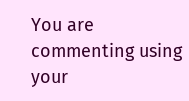You are commenting using your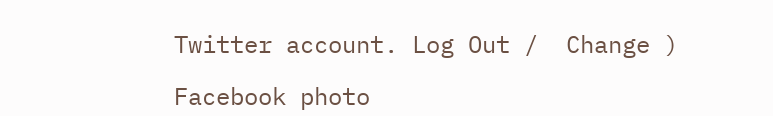Twitter account. Log Out /  Change )

Facebook photo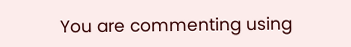You are commenting using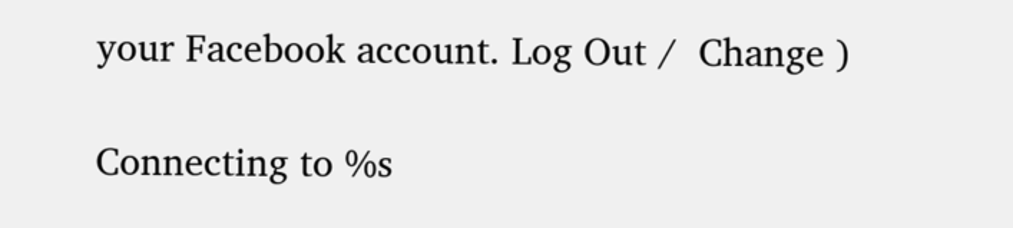your Facebook account. Log Out /  Change )

Connecting to %s